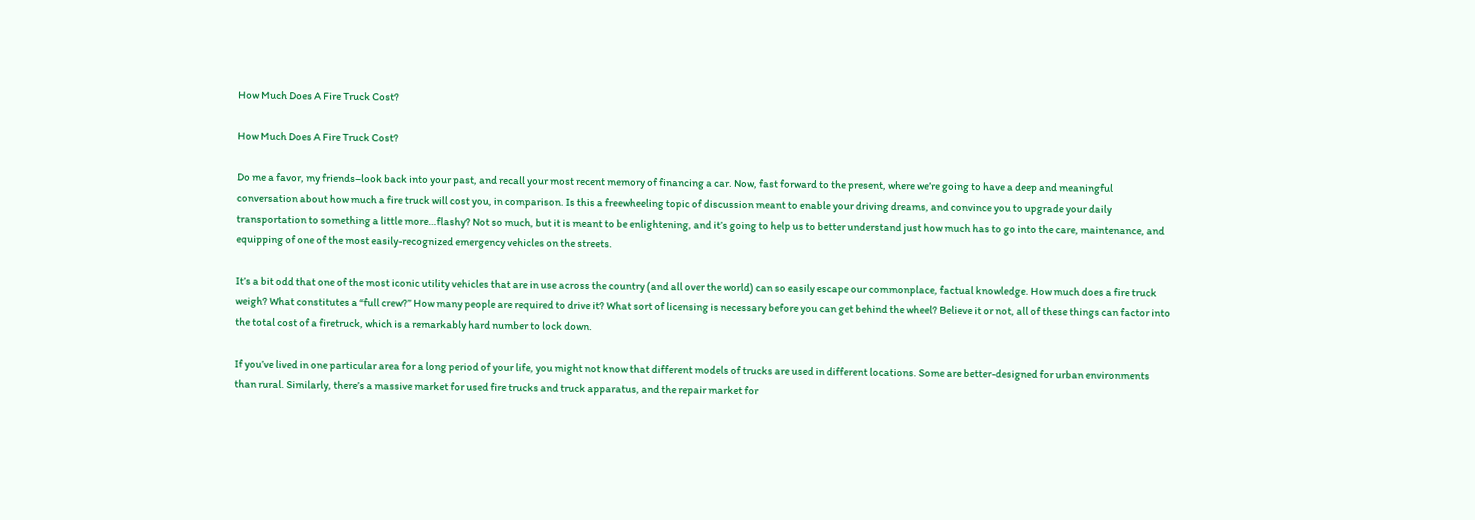How Much Does A Fire Truck Cost?

How Much Does A Fire Truck Cost?

Do me a favor, my friends–look back into your past, and recall your most recent memory of financing a car. Now, fast forward to the present, where we’re going to have a deep and meaningful conversation about how much a fire truck will cost you, in comparison. Is this a freewheeling topic of discussion meant to enable your driving dreams, and convince you to upgrade your daily transportation to something a little more…flashy? Not so much, but it is meant to be enlightening, and it’s going to help us to better understand just how much has to go into the care, maintenance, and equipping of one of the most easily-recognized emergency vehicles on the streets.

It’s a bit odd that one of the most iconic utility vehicles that are in use across the country (and all over the world) can so easily escape our commonplace, factual knowledge. How much does a fire truck weigh? What constitutes a “full crew?” How many people are required to drive it? What sort of licensing is necessary before you can get behind the wheel? Believe it or not, all of these things can factor into the total cost of a firetruck, which is a remarkably hard number to lock down.

If you’ve lived in one particular area for a long period of your life, you might not know that different models of trucks are used in different locations. Some are better-designed for urban environments than rural. Similarly, there’s a massive market for used fire trucks and truck apparatus, and the repair market for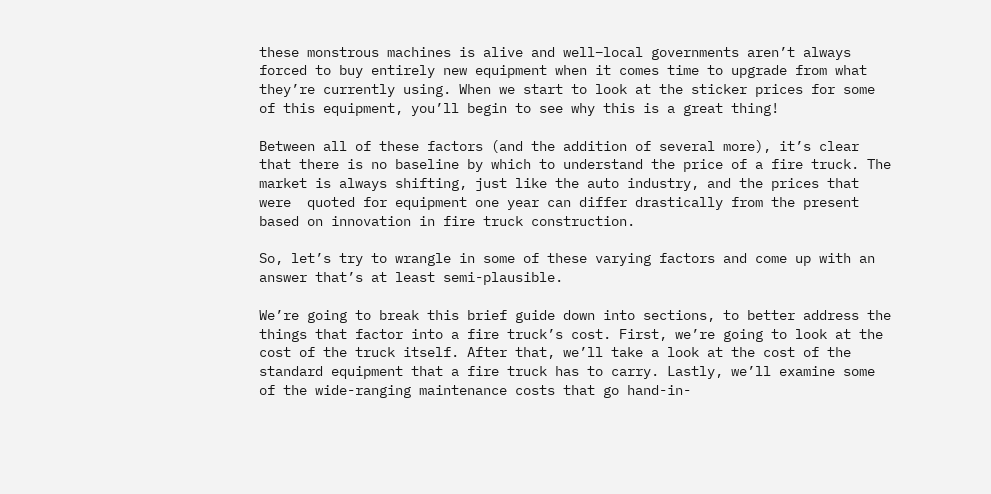these monstrous machines is alive and well–local governments aren’t always forced to buy entirely new equipment when it comes time to upgrade from what they’re currently using. When we start to look at the sticker prices for some of this equipment, you’ll begin to see why this is a great thing!

Between all of these factors (and the addition of several more), it’s clear that there is no baseline by which to understand the price of a fire truck. The market is always shifting, just like the auto industry, and the prices that were  quoted for equipment one year can differ drastically from the present based on innovation in fire truck construction.

So, let’s try to wrangle in some of these varying factors and come up with an answer that’s at least semi-plausible.

We’re going to break this brief guide down into sections, to better address the things that factor into a fire truck’s cost. First, we’re going to look at the cost of the truck itself. After that, we’ll take a look at the cost of the standard equipment that a fire truck has to carry. Lastly, we’ll examine some of the wide-ranging maintenance costs that go hand-in-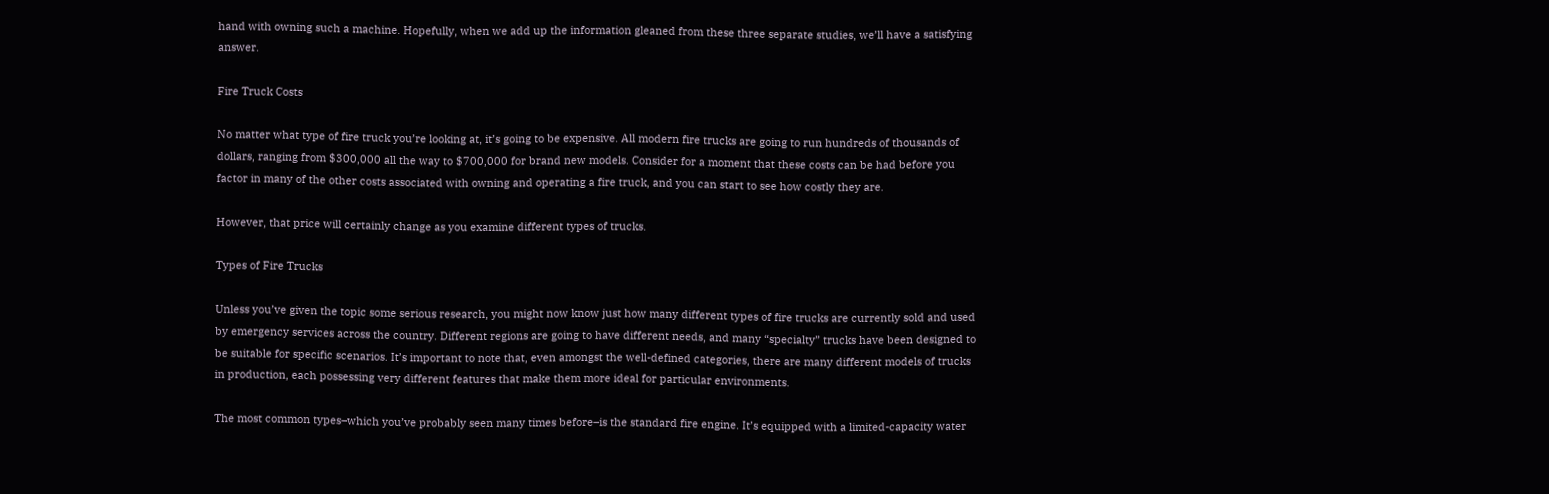hand with owning such a machine. Hopefully, when we add up the information gleaned from these three separate studies, we’ll have a satisfying answer.

Fire Truck Costs

No matter what type of fire truck you’re looking at, it’s going to be expensive. All modern fire trucks are going to run hundreds of thousands of dollars, ranging from $300,000 all the way to $700,000 for brand new models. Consider for a moment that these costs can be had before you factor in many of the other costs associated with owning and operating a fire truck, and you can start to see how costly they are.

However, that price will certainly change as you examine different types of trucks.

Types of Fire Trucks

Unless you’ve given the topic some serious research, you might now know just how many different types of fire trucks are currently sold and used by emergency services across the country. Different regions are going to have different needs, and many “specialty” trucks have been designed to be suitable for specific scenarios. It’s important to note that, even amongst the well-defined categories, there are many different models of trucks in production, each possessing very different features that make them more ideal for particular environments.

The most common types–which you’ve probably seen many times before–is the standard fire engine. It’s equipped with a limited-capacity water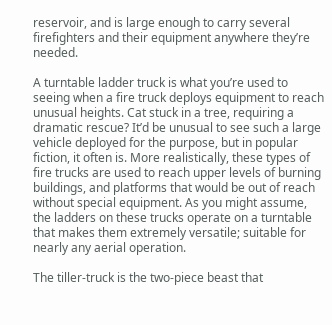reservoir, and is large enough to carry several firefighters and their equipment anywhere they’re needed.

A turntable ladder truck is what you’re used to seeing when a fire truck deploys equipment to reach unusual heights. Cat stuck in a tree, requiring a dramatic rescue? It’d be unusual to see such a large vehicle deployed for the purpose, but in popular fiction, it often is. More realistically, these types of fire trucks are used to reach upper levels of burning buildings, and platforms that would be out of reach without special equipment. As you might assume, the ladders on these trucks operate on a turntable that makes them extremely versatile; suitable for nearly any aerial operation.

The tiller-truck is the two-piece beast that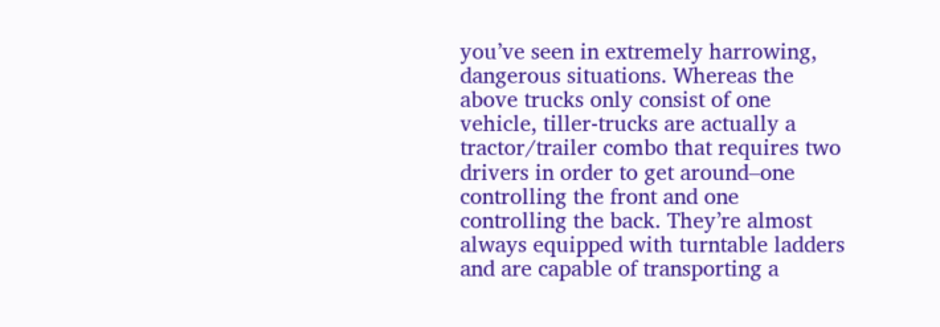you’ve seen in extremely harrowing, dangerous situations. Whereas the above trucks only consist of one vehicle, tiller-trucks are actually a tractor/trailer combo that requires two drivers in order to get around–one controlling the front and one controlling the back. They’re almost always equipped with turntable ladders and are capable of transporting a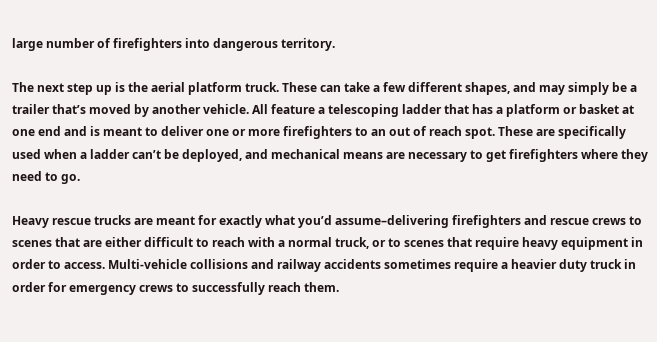large number of firefighters into dangerous territory.

The next step up is the aerial platform truck. These can take a few different shapes, and may simply be a trailer that’s moved by another vehicle. All feature a telescoping ladder that has a platform or basket at one end and is meant to deliver one or more firefighters to an out of reach spot. These are specifically used when a ladder can’t be deployed, and mechanical means are necessary to get firefighters where they need to go.

Heavy rescue trucks are meant for exactly what you’d assume–delivering firefighters and rescue crews to scenes that are either difficult to reach with a normal truck, or to scenes that require heavy equipment in order to access. Multi-vehicle collisions and railway accidents sometimes require a heavier duty truck in order for emergency crews to successfully reach them.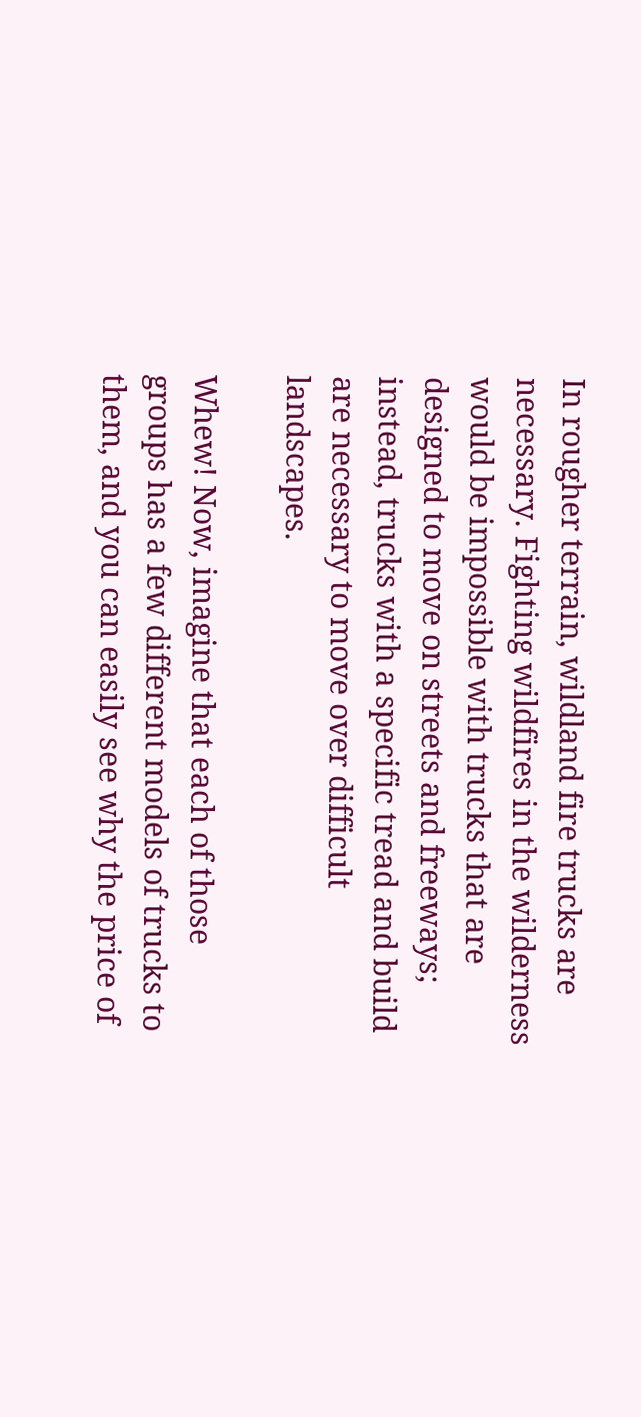In rougher terrain, wildland fire trucks are necessary. Fighting wildfires in the wilderness would be impossible with trucks that are designed to move on streets and freeways; instead, trucks with a specific tread and build are necessary to move over difficult landscapes.

Whew! Now, imagine that each of those groups has a few different models of trucks to them, and you can easily see why the price of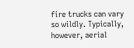fire trucks can vary so wildly. Typically, however, aerial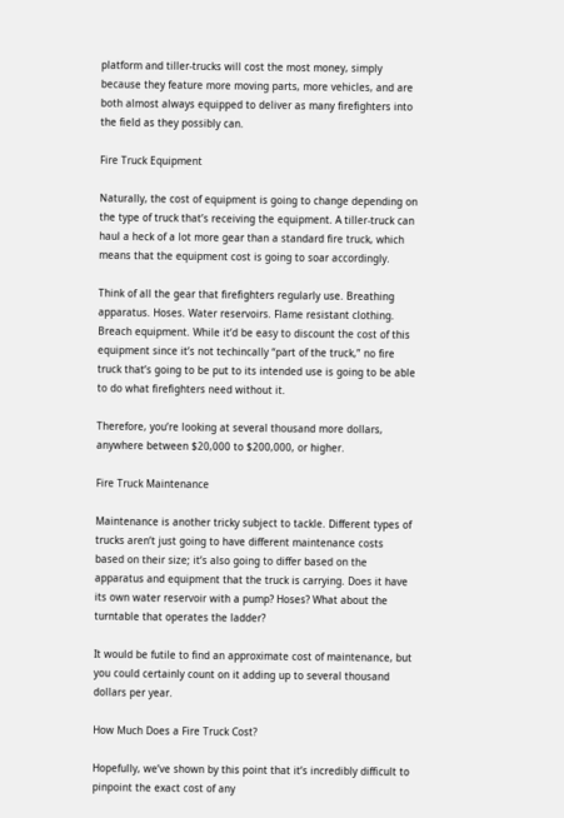platform and tiller-trucks will cost the most money, simply because they feature more moving parts, more vehicles, and are both almost always equipped to deliver as many firefighters into the field as they possibly can.

Fire Truck Equipment

Naturally, the cost of equipment is going to change depending on the type of truck that’s receiving the equipment. A tiller-truck can haul a heck of a lot more gear than a standard fire truck, which means that the equipment cost is going to soar accordingly.

Think of all the gear that firefighters regularly use. Breathing apparatus. Hoses. Water reservoirs. Flame resistant clothing. Breach equipment. While it’d be easy to discount the cost of this equipment since it’s not techincally “part of the truck,” no fire truck that’s going to be put to its intended use is going to be able to do what firefighters need without it.

Therefore, you’re looking at several thousand more dollars, anywhere between $20,000 to $200,000, or higher.

Fire Truck Maintenance

Maintenance is another tricky subject to tackle. Different types of trucks aren’t just going to have different maintenance costs based on their size; it’s also going to differ based on the apparatus and equipment that the truck is carrying. Does it have its own water reservoir with a pump? Hoses? What about the turntable that operates the ladder?

It would be futile to find an approximate cost of maintenance, but you could certainly count on it adding up to several thousand dollars per year.

How Much Does a Fire Truck Cost?

Hopefully, we’ve shown by this point that it’s incredibly difficult to pinpoint the exact cost of any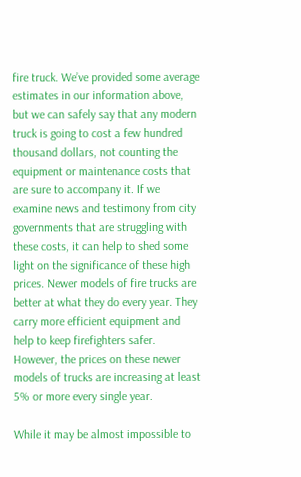fire truck. We’ve provided some average estimates in our information above, but we can safely say that any modern truck is going to cost a few hundred thousand dollars, not counting the equipment or maintenance costs that are sure to accompany it. If we examine news and testimony from city governments that are struggling with these costs, it can help to shed some light on the significance of these high prices. Newer models of fire trucks are better at what they do every year. They carry more efficient equipment and help to keep firefighters safer. However, the prices on these newer models of trucks are increasing at least 5% or more every single year.

While it may be almost impossible to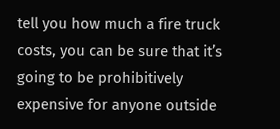tell you how much a fire truck costs, you can be sure that it’s going to be prohibitively expensive for anyone outside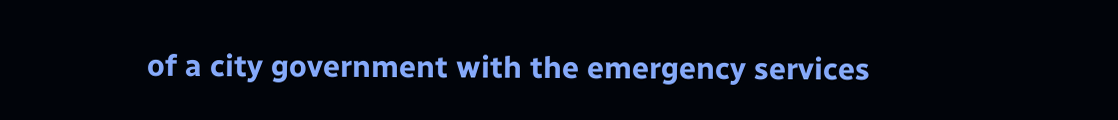of a city government with the emergency services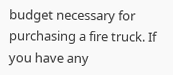budget necessary for purchasing a fire truck. If you have any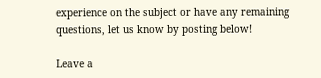experience on the subject or have any remaining questions, let us know by posting below!

Leave a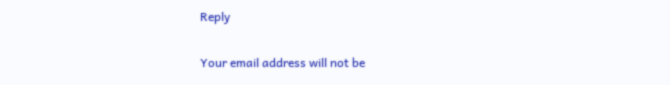Reply

Your email address will not be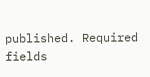published. Required fields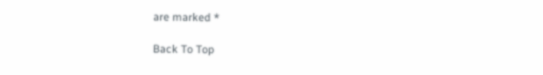are marked *

Back To Top